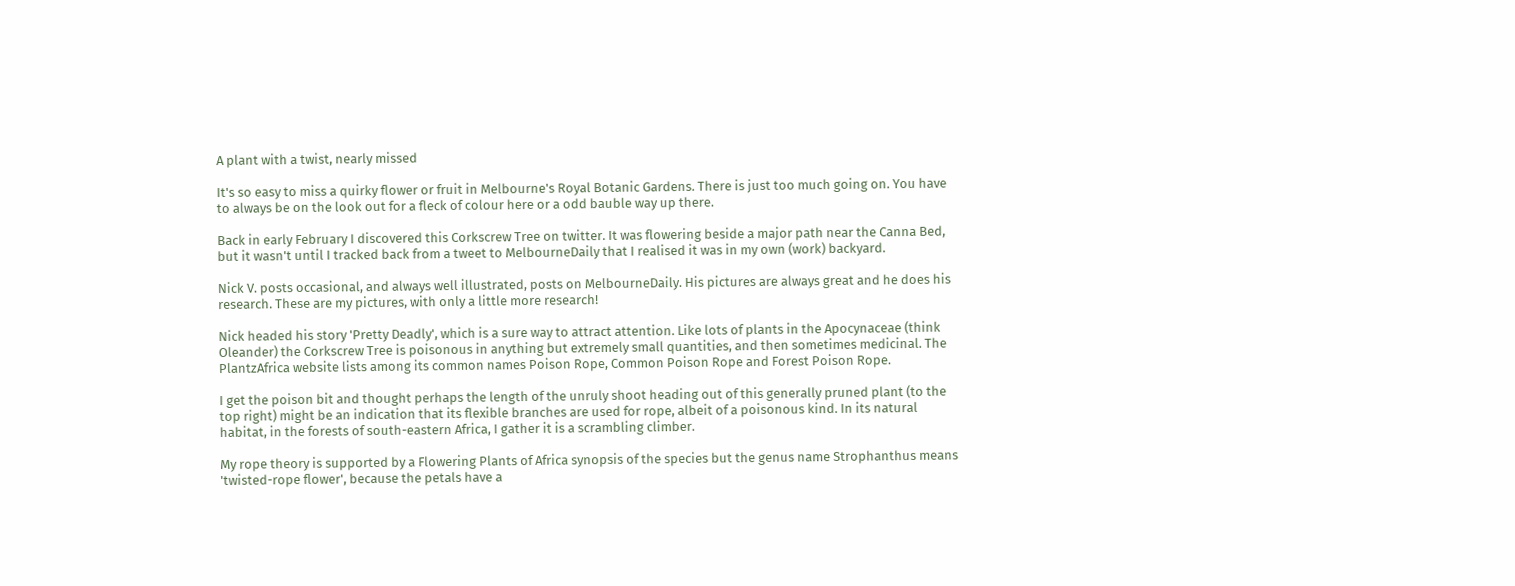A plant with a twist, nearly missed

It's so easy to miss a quirky flower or fruit in Melbourne's Royal Botanic Gardens. There is just too much going on. You have to always be on the look out for a fleck of colour here or a odd bauble way up there.

Back in early February I discovered this Corkscrew Tree on twitter. It was flowering beside a major path near the Canna Bed, but it wasn't until I tracked back from a tweet to MelbourneDaily that I realised it was in my own (work) backyard.

Nick V. posts occasional, and always well illustrated, posts on MelbourneDaily. His pictures are always great and he does his research. These are my pictures, with only a little more research!

Nick headed his story 'Pretty Deadly', which is a sure way to attract attention. Like lots of plants in the Apocynaceae (think Oleander) the Corkscrew Tree is poisonous in anything but extremely small quantities, and then sometimes medicinal. The PlantzAfrica website lists among its common names Poison Rope, Common Poison Rope and Forest Poison Rope.

I get the poison bit and thought perhaps the length of the unruly shoot heading out of this generally pruned plant (to the top right) might be an indication that its flexible branches are used for rope, albeit of a poisonous kind. In its natural habitat, in the forests of south-eastern Africa, I gather it is a scrambling climber.

My rope theory is supported by a Flowering Plants of Africa synopsis of the species but the genus name Strophanthus means 'twisted-rope flower', because the petals have a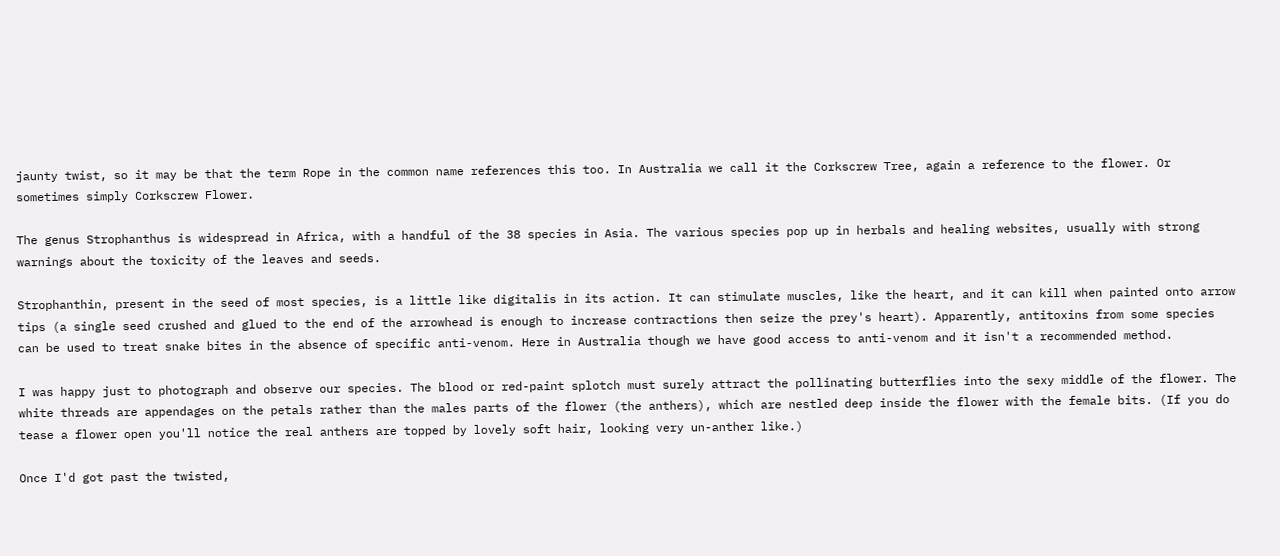jaunty twist, so it may be that the term Rope in the common name references this too. In Australia we call it the Corkscrew Tree, again a reference to the flower. Or sometimes simply Corkscrew Flower.

The genus Strophanthus is widespread in Africa, with a handful of the 38 species in Asia. The various species pop up in herbals and healing websites, usually with strong warnings about the toxicity of the leaves and seeds.

Strophanthin, present in the seed of most species, is a little like digitalis in its action. It can stimulate muscles, like the heart, and it can kill when painted onto arrow tips (a single seed crushed and glued to the end of the arrowhead is enough to increase contractions then seize the prey's heart). Apparently, antitoxins from some species can be used to treat snake bites in the absence of specific anti-venom. Here in Australia though we have good access to anti-venom and it isn't a recommended method.

I was happy just to photograph and observe our species. The blood or red-paint splotch must surely attract the pollinating butterflies into the sexy middle of the flower. The white threads are appendages on the petals rather than the males parts of the flower (the anthers), which are nestled deep inside the flower with the female bits. (If you do tease a flower open you'll notice the real anthers are topped by lovely soft hair, looking very un-anther like.)

Once I'd got past the twisted,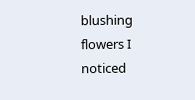blushing flowers I noticed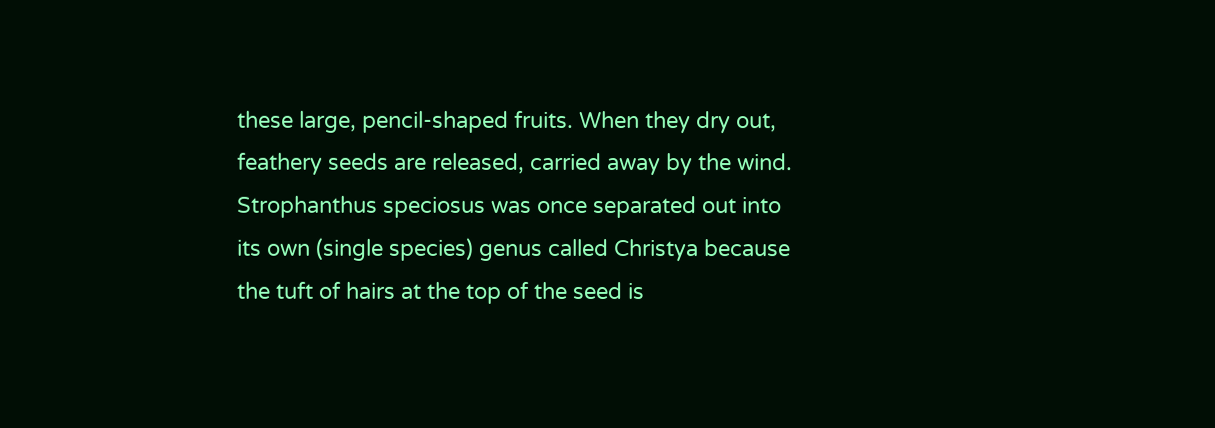these large, pencil-shaped fruits. When they dry out, feathery seeds are released, carried away by the wind. Strophanthus speciosus was once separated out into its own (single species) genus called Christya because the tuft of hairs at the top of the seed is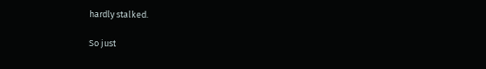hardly stalked.

So just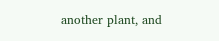another plant, and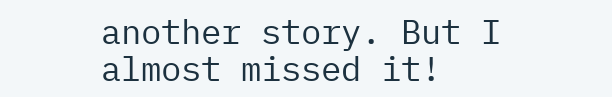another story. But I almost missed it!